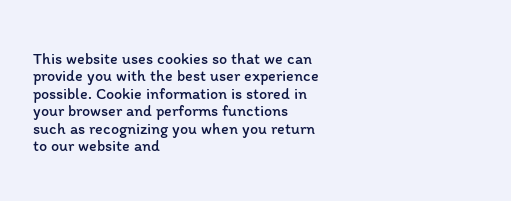This website uses cookies so that we can provide you with the best user experience possible. Cookie information is stored in your browser and performs functions such as recognizing you when you return to our website and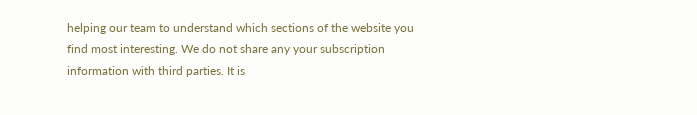helping our team to understand which sections of the website you find most interesting. We do not share any your subscription information with third parties. It is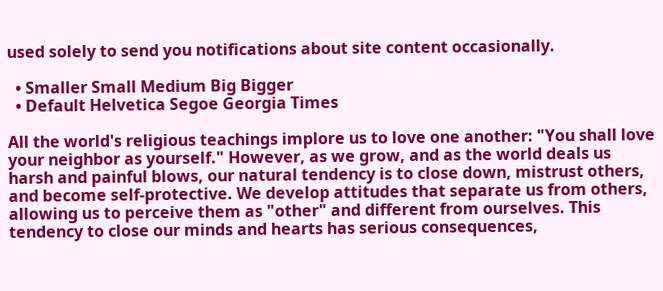used solely to send you notifications about site content occasionally.

  • Smaller Small Medium Big Bigger
  • Default Helvetica Segoe Georgia Times

All the world's religious teachings implore us to love one another: "You shall love your neighbor as yourself." However, as we grow, and as the world deals us harsh and painful blows, our natural tendency is to close down, mistrust others, and become self-protective. We develop attitudes that separate us from others, allowing us to perceive them as "other" and different from ourselves. This tendency to close our minds and hearts has serious consequences,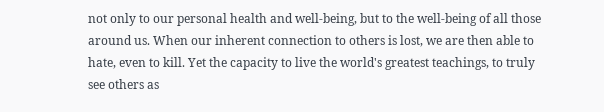not only to our personal health and well-being, but to the well-being of all those around us. When our inherent connection to others is lost, we are then able to hate, even to kill. Yet the capacity to live the world's greatest teachings, to truly see others as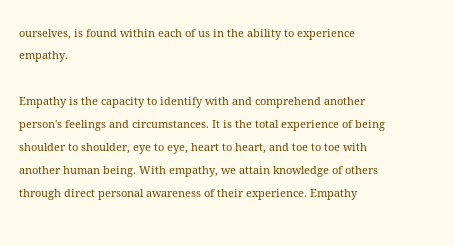ourselves, is found within each of us in the ability to experience empathy.

Empathy is the capacity to identify with and comprehend another person's feelings and circumstances. It is the total experience of being shoulder to shoulder, eye to eye, heart to heart, and toe to toe with another human being. With empathy, we attain knowledge of others through direct personal awareness of their experience. Empathy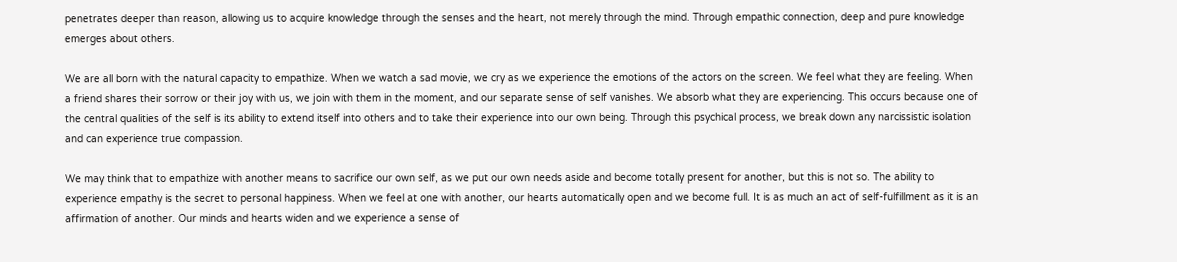penetrates deeper than reason, allowing us to acquire knowledge through the senses and the heart, not merely through the mind. Through empathic connection, deep and pure knowledge emerges about others.

We are all born with the natural capacity to empathize. When we watch a sad movie, we cry as we experience the emotions of the actors on the screen. We feel what they are feeling. When a friend shares their sorrow or their joy with us, we join with them in the moment, and our separate sense of self vanishes. We absorb what they are experiencing. This occurs because one of the central qualities of the self is its ability to extend itself into others and to take their experience into our own being. Through this psychical process, we break down any narcissistic isolation and can experience true compassion.

We may think that to empathize with another means to sacrifice our own self, as we put our own needs aside and become totally present for another, but this is not so. The ability to experience empathy is the secret to personal happiness. When we feel at one with another, our hearts automatically open and we become full. It is as much an act of self-fulfillment as it is an affirmation of another. Our minds and hearts widen and we experience a sense of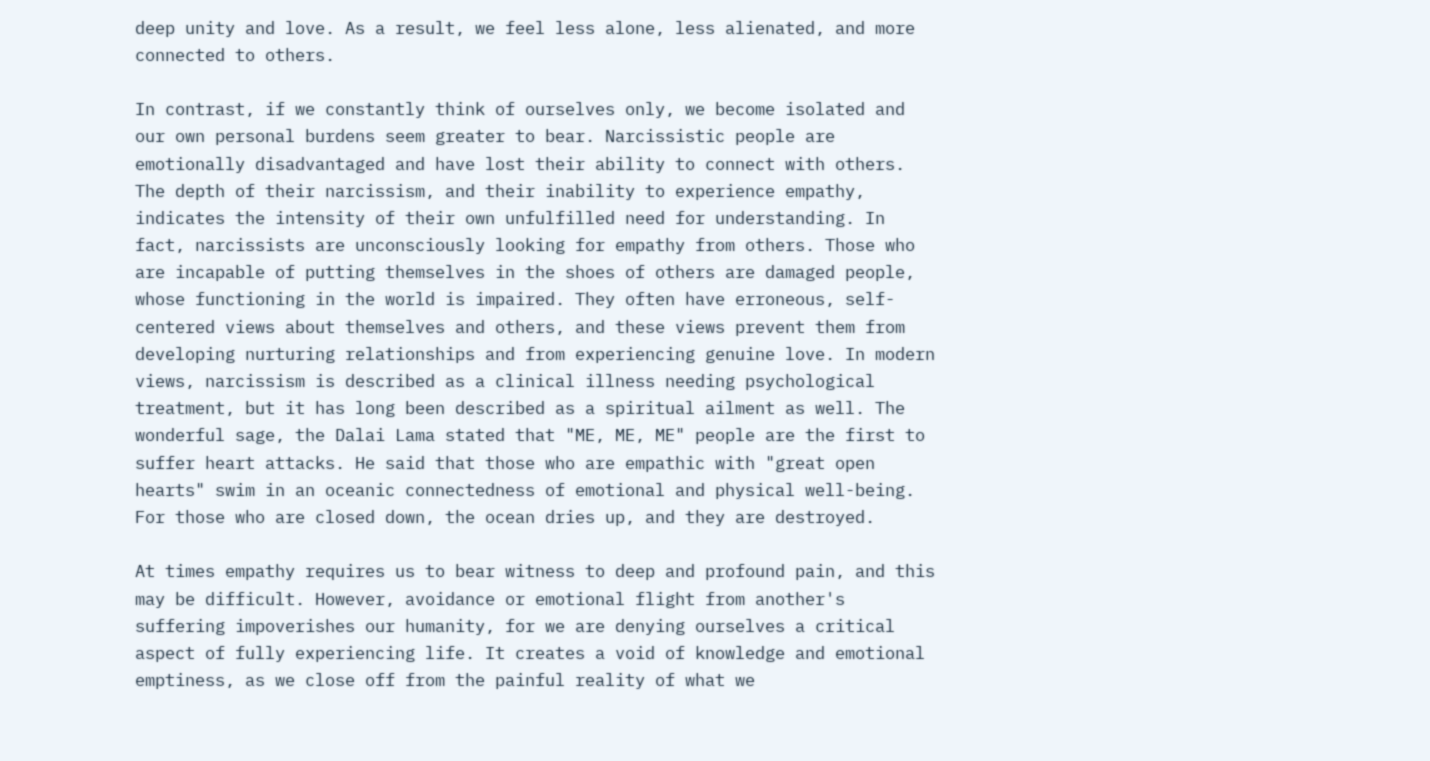deep unity and love. As a result, we feel less alone, less alienated, and more connected to others.

In contrast, if we constantly think of ourselves only, we become isolated and our own personal burdens seem greater to bear. Narcissistic people are emotionally disadvantaged and have lost their ability to connect with others. The depth of their narcissism, and their inability to experience empathy, indicates the intensity of their own unfulfilled need for understanding. In fact, narcissists are unconsciously looking for empathy from others. Those who are incapable of putting themselves in the shoes of others are damaged people, whose functioning in the world is impaired. They often have erroneous, self-centered views about themselves and others, and these views prevent them from developing nurturing relationships and from experiencing genuine love. In modern views, narcissism is described as a clinical illness needing psychological treatment, but it has long been described as a spiritual ailment as well. The wonderful sage, the Dalai Lama stated that "ME, ME, ME" people are the first to suffer heart attacks. He said that those who are empathic with "great open hearts" swim in an oceanic connectedness of emotional and physical well-being. For those who are closed down, the ocean dries up, and they are destroyed.

At times empathy requires us to bear witness to deep and profound pain, and this may be difficult. However, avoidance or emotional flight from another's suffering impoverishes our humanity, for we are denying ourselves a critical aspect of fully experiencing life. It creates a void of knowledge and emotional emptiness, as we close off from the painful reality of what we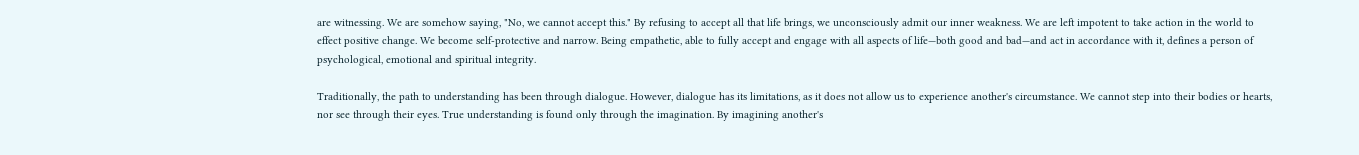are witnessing. We are somehow saying, "No, we cannot accept this." By refusing to accept all that life brings, we unconsciously admit our inner weakness. We are left impotent to take action in the world to effect positive change. We become self-protective and narrow. Being empathetic, able to fully accept and engage with all aspects of life—both good and bad—and act in accordance with it, defines a person of psychological, emotional and spiritual integrity.

Traditionally, the path to understanding has been through dialogue. However, dialogue has its limitations, as it does not allow us to experience another's circumstance. We cannot step into their bodies or hearts, nor see through their eyes. True understanding is found only through the imagination. By imagining another's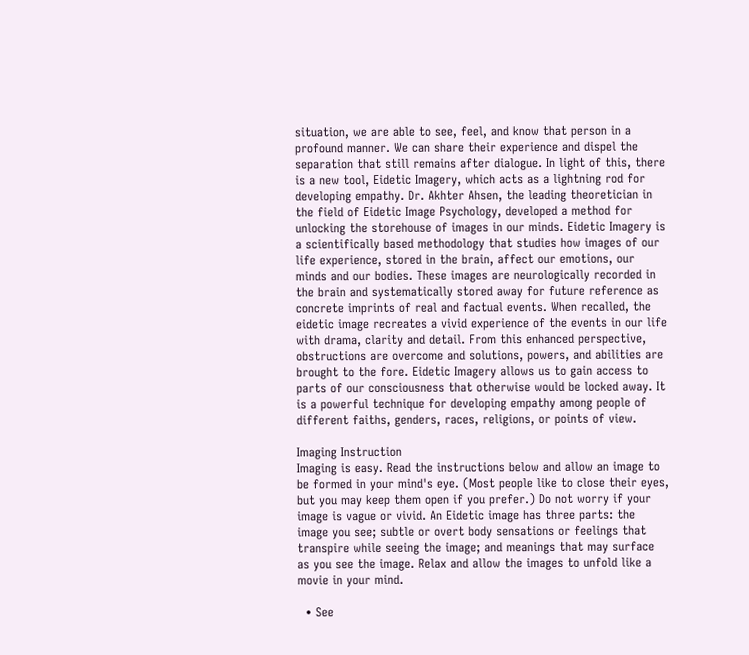situation, we are able to see, feel, and know that person in a profound manner. We can share their experience and dispel the separation that still remains after dialogue. In light of this, there is a new tool, Eidetic Imagery, which acts as a lightning rod for developing empathy. Dr. Akhter Ahsen, the leading theoretician in the field of Eidetic Image Psychology, developed a method for unlocking the storehouse of images in our minds. Eidetic Imagery is a scientifically based methodology that studies how images of our life experience, stored in the brain, affect our emotions, our minds and our bodies. These images are neurologically recorded in the brain and systematically stored away for future reference as concrete imprints of real and factual events. When recalled, the eidetic image recreates a vivid experience of the events in our life with drama, clarity and detail. From this enhanced perspective, obstructions are overcome and solutions, powers, and abilities are brought to the fore. Eidetic Imagery allows us to gain access to parts of our consciousness that otherwise would be locked away. It is a powerful technique for developing empathy among people of different faiths, genders, races, religions, or points of view.

Imaging Instruction
Imaging is easy. Read the instructions below and allow an image to be formed in your mind's eye. (Most people like to close their eyes, but you may keep them open if you prefer.) Do not worry if your image is vague or vivid. An Eidetic image has three parts: the image you see; subtle or overt body sensations or feelings that transpire while seeing the image; and meanings that may surface as you see the image. Relax and allow the images to unfold like a movie in your mind.

  • See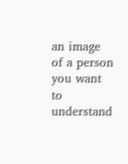an image of a person you want to understand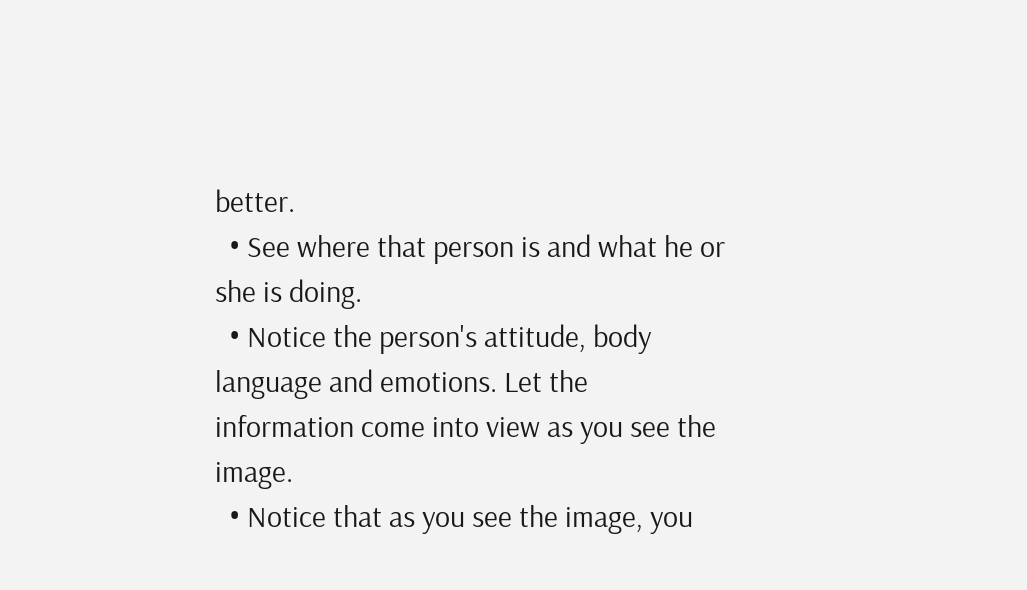better.
  • See where that person is and what he or she is doing.
  • Notice the person's attitude, body language and emotions. Let the information come into view as you see the image.
  • Notice that as you see the image, you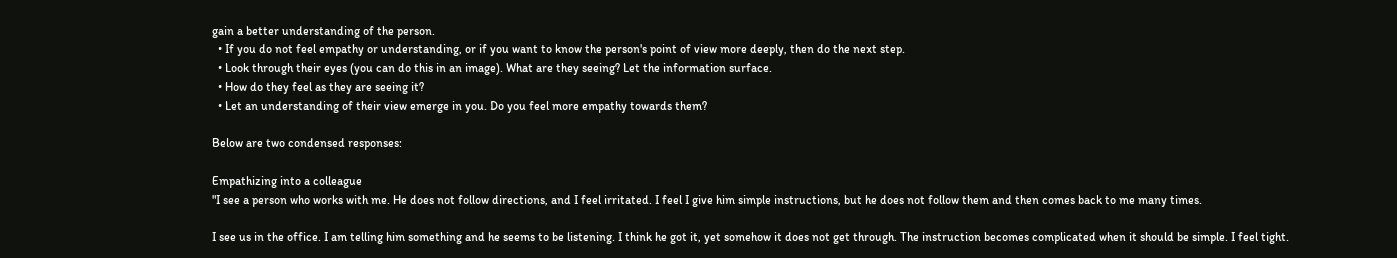gain a better understanding of the person.
  • If you do not feel empathy or understanding, or if you want to know the person's point of view more deeply, then do the next step.
  • Look through their eyes (you can do this in an image). What are they seeing? Let the information surface.
  • How do they feel as they are seeing it?
  • Let an understanding of their view emerge in you. Do you feel more empathy towards them?

Below are two condensed responses:

Empathizing into a colleague
"I see a person who works with me. He does not follow directions, and I feel irritated. I feel I give him simple instructions, but he does not follow them and then comes back to me many times.

I see us in the office. I am telling him something and he seems to be listening. I think he got it, yet somehow it does not get through. The instruction becomes complicated when it should be simple. I feel tight.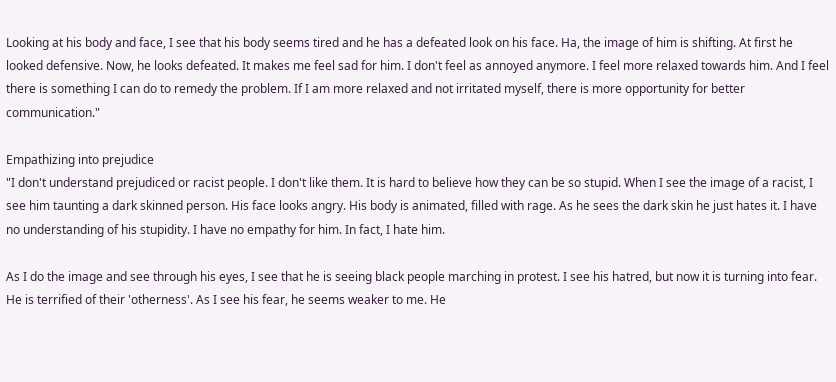Looking at his body and face, I see that his body seems tired and he has a defeated look on his face. Ha, the image of him is shifting. At first he looked defensive. Now, he looks defeated. It makes me feel sad for him. I don't feel as annoyed anymore. I feel more relaxed towards him. And I feel there is something I can do to remedy the problem. If I am more relaxed and not irritated myself, there is more opportunity for better communication."

Empathizing into prejudice
"I don't understand prejudiced or racist people. I don't like them. It is hard to believe how they can be so stupid. When I see the image of a racist, I see him taunting a dark skinned person. His face looks angry. His body is animated, filled with rage. As he sees the dark skin he just hates it. I have no understanding of his stupidity. I have no empathy for him. In fact, I hate him.

As I do the image and see through his eyes, I see that he is seeing black people marching in protest. I see his hatred, but now it is turning into fear. He is terrified of their 'otherness'. As I see his fear, he seems weaker to me. He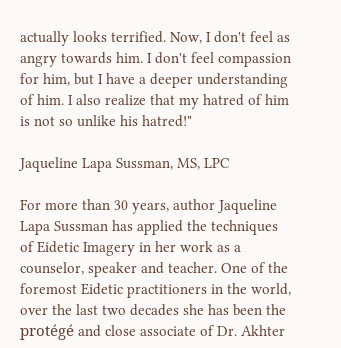actually looks terrified. Now, I don't feel as angry towards him. I don't feel compassion for him, but I have a deeper understanding of him. I also realize that my hatred of him is not so unlike his hatred!"

Jaqueline Lapa Sussman, MS, LPC

For more than 30 years, author Jaqueline Lapa Sussman has applied the techniques of Eidetic Imagery in her work as a counselor, speaker and teacher. One of the foremost Eidetic practitioners in the world, over the last two decades she has been the protégé and close associate of Dr. Akhter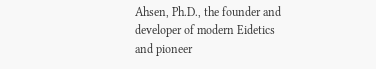Ahsen, Ph.D., the founder and developer of modern Eidetics and pioneer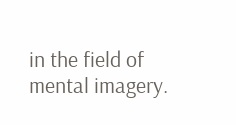in the field of mental imagery.